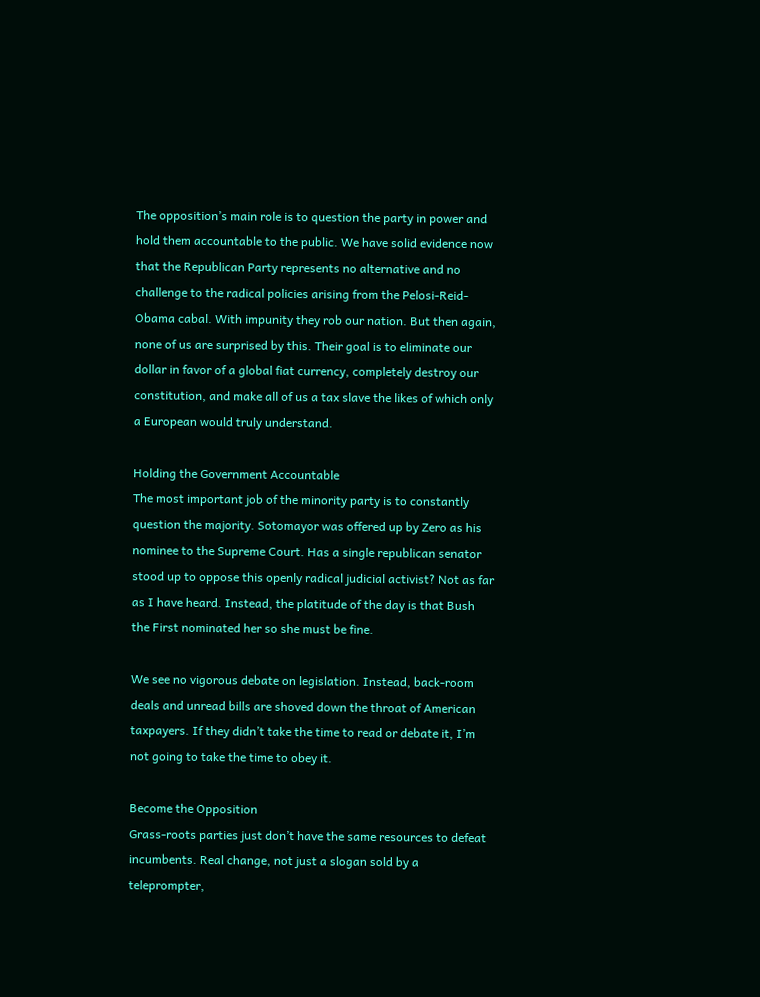The opposition’s main role is to question the party in power and hold them accountable to the public. We have solid evidence now that the Republican Party represents no alternative and no challenge to the radical policies arising from the Pelosi-Reid-Obama cabal. With impunity they rob our nation. But then again, none of us are surprised by this. Their goal is to eliminate our dollar in favor of a global fiat currency, completely destroy our constitution, and make all of us a tax slave the likes of which only a European would truly understand.

Holding the Government Accountable
The most important job of the minority party is to constantly question the majority. Sotomayor was offered up by Zero as his nominee to the Supreme Court. Has a single republican senator stood up to oppose this openly radical judicial activist? Not as far as I have heard. Instead, the platitude of the day is that Bush the First nominated her so she must be fine.

We see no vigorous debate on legislation. Instead, back-room deals and unread bills are shoved down the throat of American taxpayers. If they didn’t take the time to read or debate it, I’m not going to take the time to obey it.

Become the Opposition
Grass-roots parties just don’t have the same resources to defeat incumbents. Real change, not just a slogan sold by a teleprompter,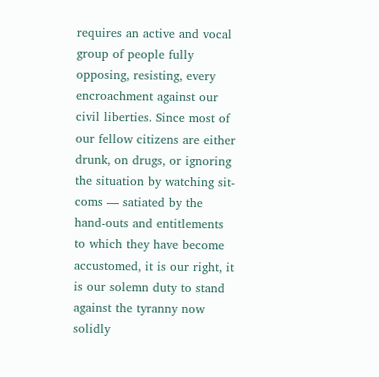requires an active and vocal group of people fully opposing, resisting, every encroachment against our civil liberties. Since most of our fellow citizens are either drunk, on drugs, or ignoring the situation by watching sit-coms — satiated by the hand-outs and entitlements to which they have become accustomed, it is our right, it is our solemn duty to stand against the tyranny now solidly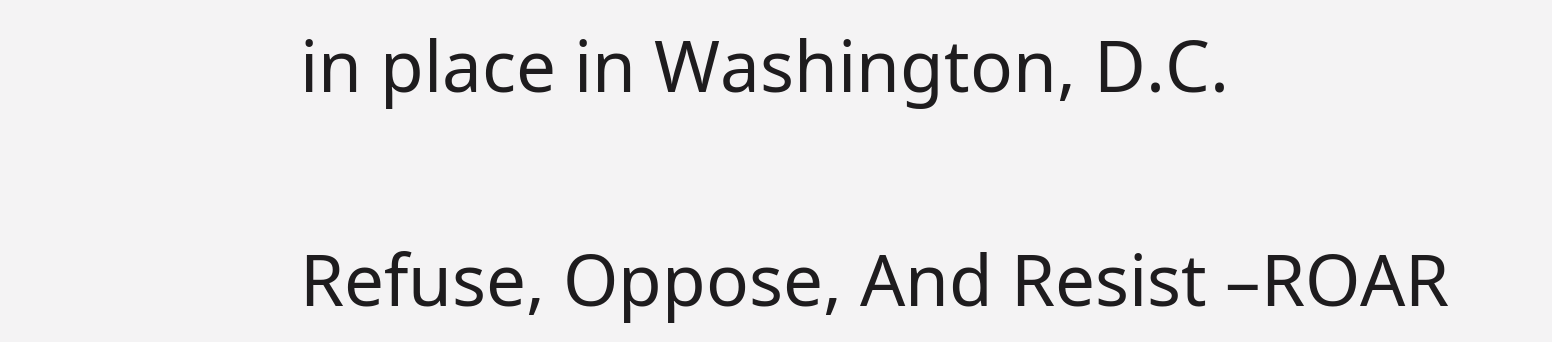in place in Washington, D.C.

Refuse, Oppose, And Resist –ROAR